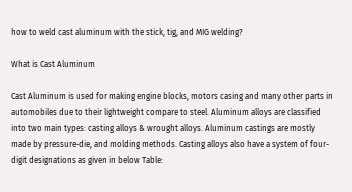how to weld cast aluminum with the stick, tig, and MIG welding?

What is Cast Aluminum

Cast Aluminum is used for making engine blocks, motors casing and many other parts in automobiles due to their lightweight compare to steel. Aluminum alloys are classified into two main types: casting alloys & wrought alloys. Aluminum castings are mostly made by pressure-die, and molding methods. Casting alloys also have a system of four-digit designations as given in below Table: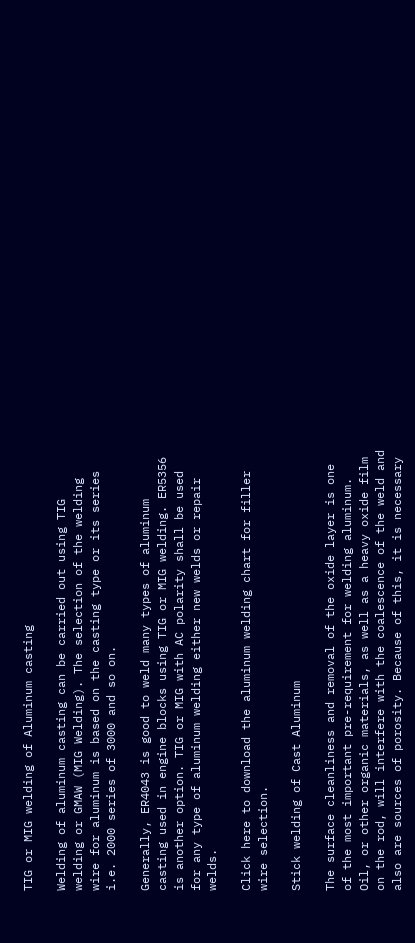TIG or MIG welding of Aluminum casting

Welding of aluminum casting can be carried out using TIG welding or GMAW (MIG Welding). The selection of the welding wire for aluminum is based on the casting type or its series i.e. 2000 series of 3000 and so on.

Generally, ER4043 is good to weld many types of aluminum casting used in engine blocks using TIG or MIG welding. ER5356 is another option. TIG or MIG with AC polarity shall be used for any type of aluminum welding either new welds or repair welds.

Click here to download the aluminum welding chart for filler wire selection.

Stick welding of Cast Aluminum

The surface cleanliness and removal of the oxide layer is one of the most important pre-requirement for welding aluminum. Oil, or other organic materials, as well as a heavy oxide film on the rod, will interfere with the coalescence of the weld and also are sources of porosity. Because of this, it is necessary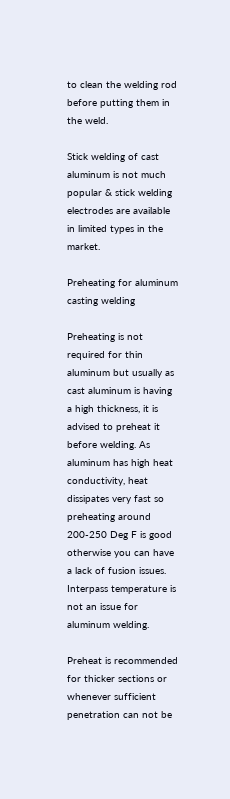to clean the welding rod before putting them in the weld.

Stick welding of cast aluminum is not much popular & stick welding electrodes are available in limited types in the market.

Preheating for aluminum casting welding

Preheating is not required for thin aluminum but usually as cast aluminum is having a high thickness, it is advised to preheat it before welding. As aluminum has high heat conductivity, heat dissipates very fast so preheating around 200-250 Deg F is good otherwise you can have a lack of fusion issues. Interpass temperature is not an issue for aluminum welding.

Preheat is recommended for thicker sections or whenever sufficient penetration can not be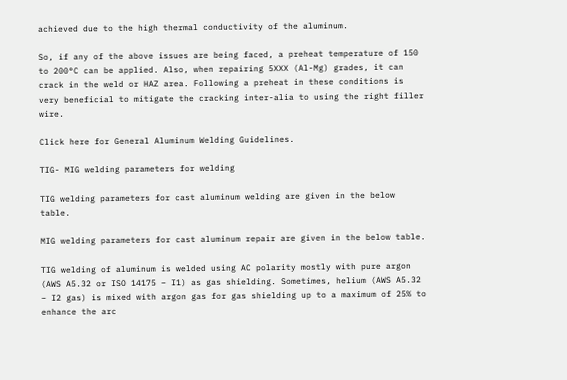achieved due to the high thermal conductivity of the aluminum.

So, if any of the above issues are being faced, a preheat temperature of 150 to 200°C can be applied. Also, when repairing 5XXX (Al-Mg) grades, it can crack in the weld or HAZ area. Following a preheat in these conditions is very beneficial to mitigate the cracking inter-alia to using the right filler wire.

Click here for General Aluminum Welding Guidelines.

TIG- MIG welding parameters for welding

TIG welding parameters for cast aluminum welding are given in the below table.

MIG welding parameters for cast aluminum repair are given in the below table.

TIG welding of aluminum is welded using AC polarity mostly with pure argon (AWS A5.32 or ISO 14175 – I1) as gas shielding. Sometimes, helium (AWS A5.32 – I2 gas) is mixed with argon gas for gas shielding up to a maximum of 25% to enhance the arc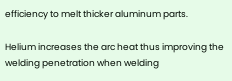efficiency to melt thicker aluminum parts.

Helium increases the arc heat thus improving the welding penetration when welding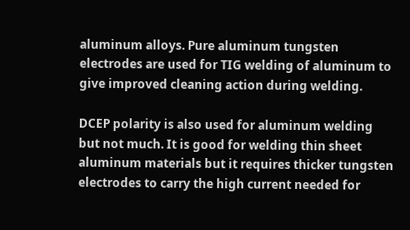aluminum alloys. Pure aluminum tungsten electrodes are used for TIG welding of aluminum to give improved cleaning action during welding.

DCEP polarity is also used for aluminum welding but not much. It is good for welding thin sheet aluminum materials but it requires thicker tungsten electrodes to carry the high current needed for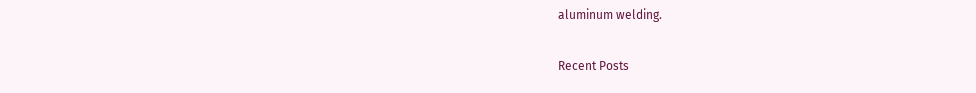aluminum welding.

Recent Posts